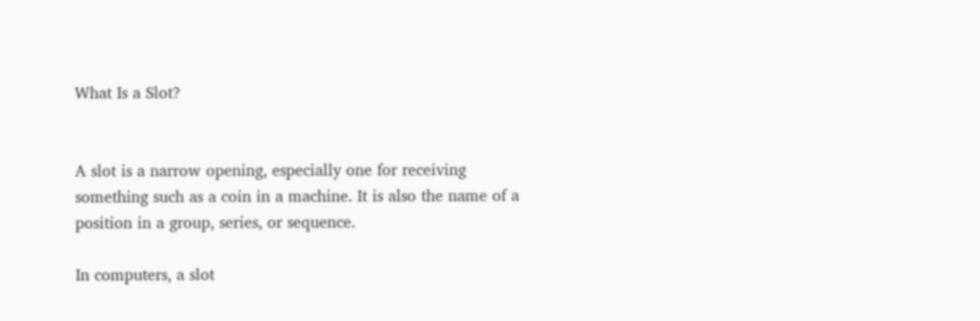What Is a Slot?


A slot is a narrow opening, especially one for receiving something such as a coin in a machine. It is also the name of a position in a group, series, or sequence.

In computers, a slot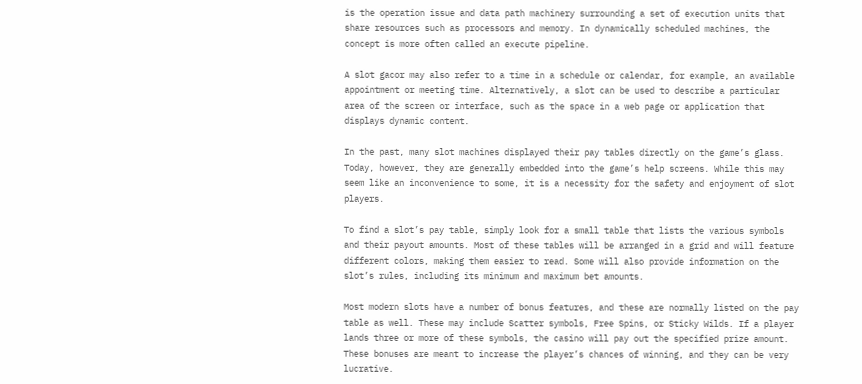is the operation issue and data path machinery surrounding a set of execution units that share resources such as processors and memory. In dynamically scheduled machines, the concept is more often called an execute pipeline.

A slot gacor may also refer to a time in a schedule or calendar, for example, an available appointment or meeting time. Alternatively, a slot can be used to describe a particular area of the screen or interface, such as the space in a web page or application that displays dynamic content.

In the past, many slot machines displayed their pay tables directly on the game’s glass. Today, however, they are generally embedded into the game’s help screens. While this may seem like an inconvenience to some, it is a necessity for the safety and enjoyment of slot players.

To find a slot’s pay table, simply look for a small table that lists the various symbols and their payout amounts. Most of these tables will be arranged in a grid and will feature different colors, making them easier to read. Some will also provide information on the slot’s rules, including its minimum and maximum bet amounts.

Most modern slots have a number of bonus features, and these are normally listed on the pay table as well. These may include Scatter symbols, Free Spins, or Sticky Wilds. If a player lands three or more of these symbols, the casino will pay out the specified prize amount. These bonuses are meant to increase the player’s chances of winning, and they can be very lucrative.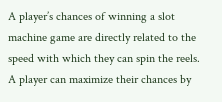A player’s chances of winning a slot machine game are directly related to the speed with which they can spin the reels. A player can maximize their chances by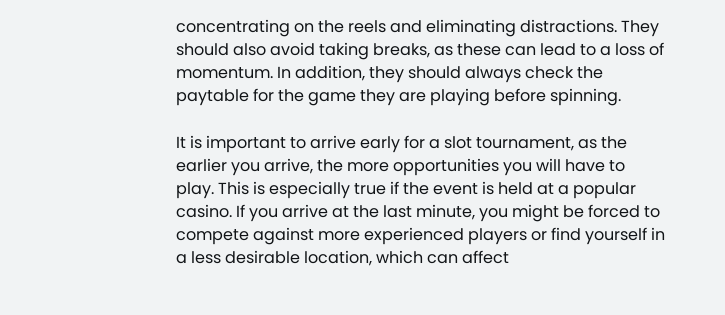concentrating on the reels and eliminating distractions. They should also avoid taking breaks, as these can lead to a loss of momentum. In addition, they should always check the paytable for the game they are playing before spinning.

It is important to arrive early for a slot tournament, as the earlier you arrive, the more opportunities you will have to play. This is especially true if the event is held at a popular casino. If you arrive at the last minute, you might be forced to compete against more experienced players or find yourself in a less desirable location, which can affect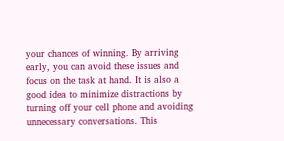your chances of winning. By arriving early, you can avoid these issues and focus on the task at hand. It is also a good idea to minimize distractions by turning off your cell phone and avoiding unnecessary conversations. This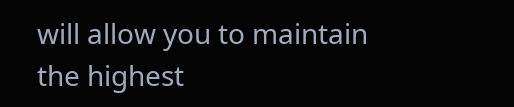will allow you to maintain the highest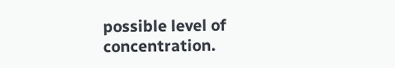possible level of concentration.